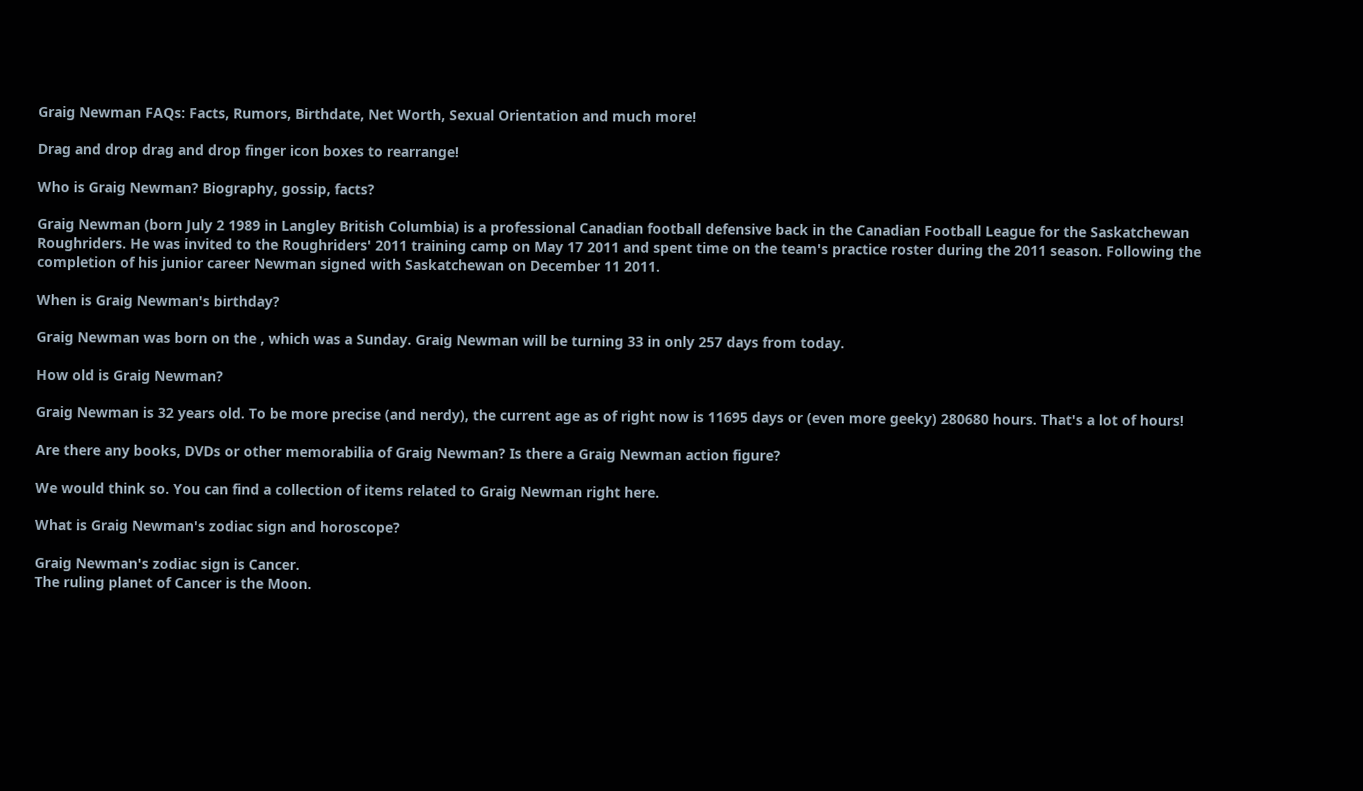Graig Newman FAQs: Facts, Rumors, Birthdate, Net Worth, Sexual Orientation and much more!

Drag and drop drag and drop finger icon boxes to rearrange!

Who is Graig Newman? Biography, gossip, facts?

Graig Newman (born July 2 1989 in Langley British Columbia) is a professional Canadian football defensive back in the Canadian Football League for the Saskatchewan Roughriders. He was invited to the Roughriders' 2011 training camp on May 17 2011 and spent time on the team's practice roster during the 2011 season. Following the completion of his junior career Newman signed with Saskatchewan on December 11 2011.

When is Graig Newman's birthday?

Graig Newman was born on the , which was a Sunday. Graig Newman will be turning 33 in only 257 days from today.

How old is Graig Newman?

Graig Newman is 32 years old. To be more precise (and nerdy), the current age as of right now is 11695 days or (even more geeky) 280680 hours. That's a lot of hours!

Are there any books, DVDs or other memorabilia of Graig Newman? Is there a Graig Newman action figure?

We would think so. You can find a collection of items related to Graig Newman right here.

What is Graig Newman's zodiac sign and horoscope?

Graig Newman's zodiac sign is Cancer.
The ruling planet of Cancer is the Moon.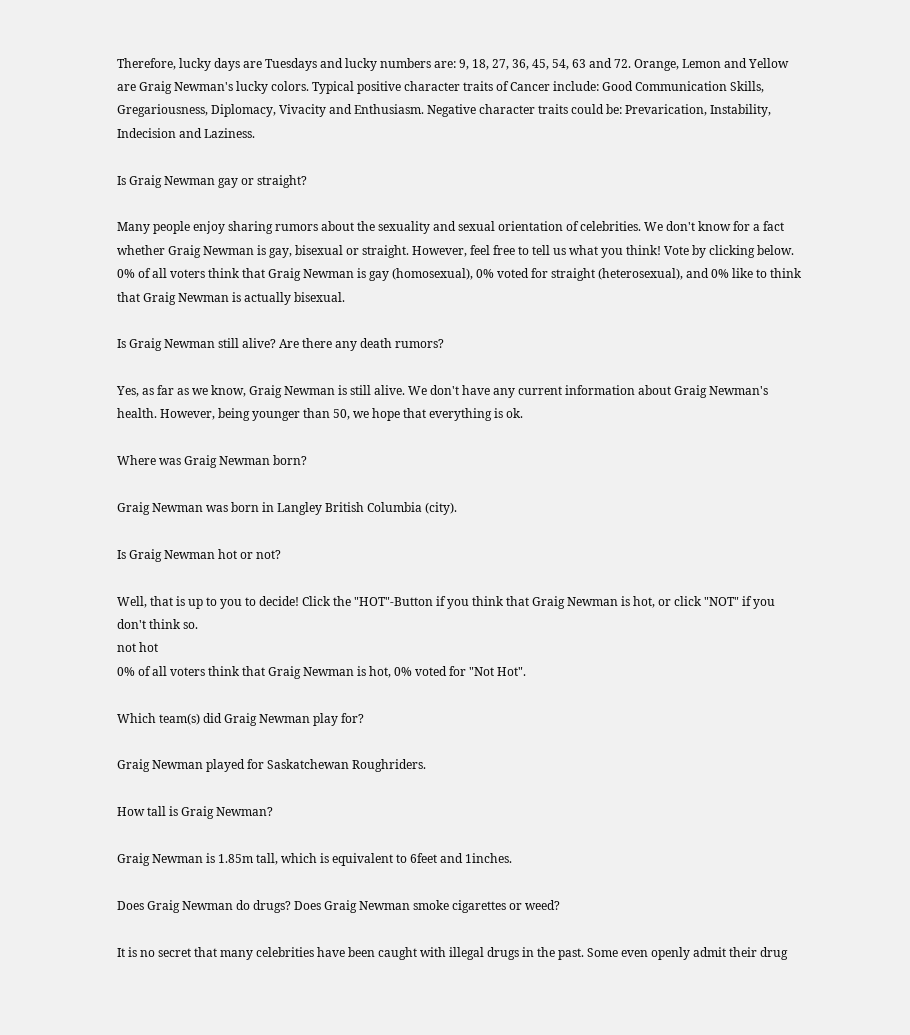Therefore, lucky days are Tuesdays and lucky numbers are: 9, 18, 27, 36, 45, 54, 63 and 72. Orange, Lemon and Yellow are Graig Newman's lucky colors. Typical positive character traits of Cancer include: Good Communication Skills, Gregariousness, Diplomacy, Vivacity and Enthusiasm. Negative character traits could be: Prevarication, Instability, Indecision and Laziness.

Is Graig Newman gay or straight?

Many people enjoy sharing rumors about the sexuality and sexual orientation of celebrities. We don't know for a fact whether Graig Newman is gay, bisexual or straight. However, feel free to tell us what you think! Vote by clicking below.
0% of all voters think that Graig Newman is gay (homosexual), 0% voted for straight (heterosexual), and 0% like to think that Graig Newman is actually bisexual.

Is Graig Newman still alive? Are there any death rumors?

Yes, as far as we know, Graig Newman is still alive. We don't have any current information about Graig Newman's health. However, being younger than 50, we hope that everything is ok.

Where was Graig Newman born?

Graig Newman was born in Langley British Columbia (city).

Is Graig Newman hot or not?

Well, that is up to you to decide! Click the "HOT"-Button if you think that Graig Newman is hot, or click "NOT" if you don't think so.
not hot
0% of all voters think that Graig Newman is hot, 0% voted for "Not Hot".

Which team(s) did Graig Newman play for?

Graig Newman played for Saskatchewan Roughriders.

How tall is Graig Newman?

Graig Newman is 1.85m tall, which is equivalent to 6feet and 1inches.

Does Graig Newman do drugs? Does Graig Newman smoke cigarettes or weed?

It is no secret that many celebrities have been caught with illegal drugs in the past. Some even openly admit their drug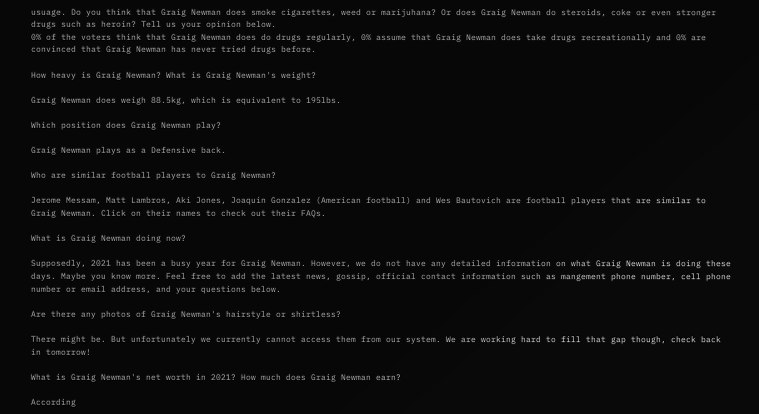usuage. Do you think that Graig Newman does smoke cigarettes, weed or marijuhana? Or does Graig Newman do steroids, coke or even stronger drugs such as heroin? Tell us your opinion below.
0% of the voters think that Graig Newman does do drugs regularly, 0% assume that Graig Newman does take drugs recreationally and 0% are convinced that Graig Newman has never tried drugs before.

How heavy is Graig Newman? What is Graig Newman's weight?

Graig Newman does weigh 88.5kg, which is equivalent to 195lbs.

Which position does Graig Newman play?

Graig Newman plays as a Defensive back.

Who are similar football players to Graig Newman?

Jerome Messam, Matt Lambros, Aki Jones, Joaquin Gonzalez (American football) and Wes Bautovich are football players that are similar to Graig Newman. Click on their names to check out their FAQs.

What is Graig Newman doing now?

Supposedly, 2021 has been a busy year for Graig Newman. However, we do not have any detailed information on what Graig Newman is doing these days. Maybe you know more. Feel free to add the latest news, gossip, official contact information such as mangement phone number, cell phone number or email address, and your questions below.

Are there any photos of Graig Newman's hairstyle or shirtless?

There might be. But unfortunately we currently cannot access them from our system. We are working hard to fill that gap though, check back in tomorrow!

What is Graig Newman's net worth in 2021? How much does Graig Newman earn?

According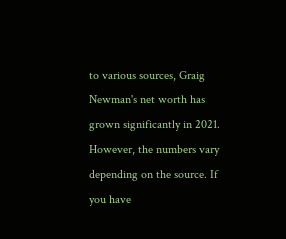to various sources, Graig Newman's net worth has grown significantly in 2021. However, the numbers vary depending on the source. If you have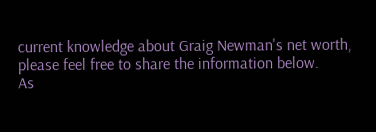current knowledge about Graig Newman's net worth, please feel free to share the information below.
As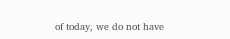of today, we do not have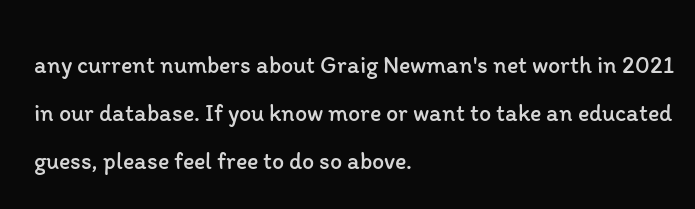any current numbers about Graig Newman's net worth in 2021 in our database. If you know more or want to take an educated guess, please feel free to do so above.